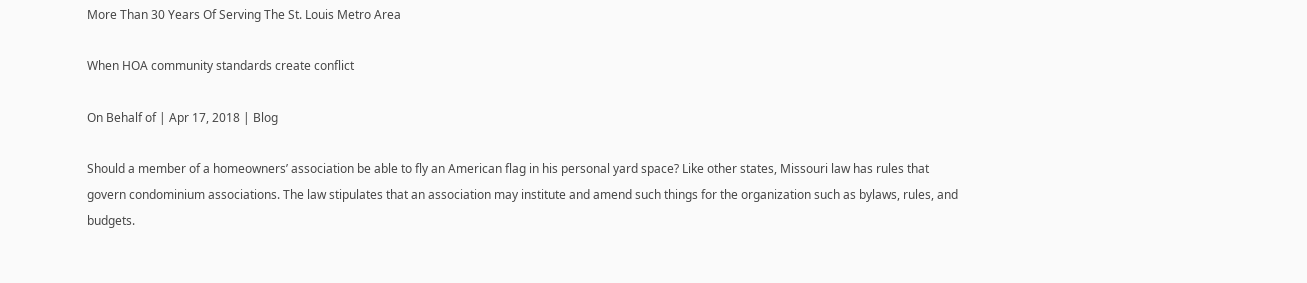More Than 30 Years Of Serving The St. Louis Metro Area

When HOA community standards create conflict

On Behalf of | Apr 17, 2018 | Blog

Should a member of a homeowners’ association be able to fly an American flag in his personal yard space? Like other states, Missouri law has rules that govern condominium associations. The law stipulates that an association may institute and amend such things for the organization such as bylaws, rules, and budgets.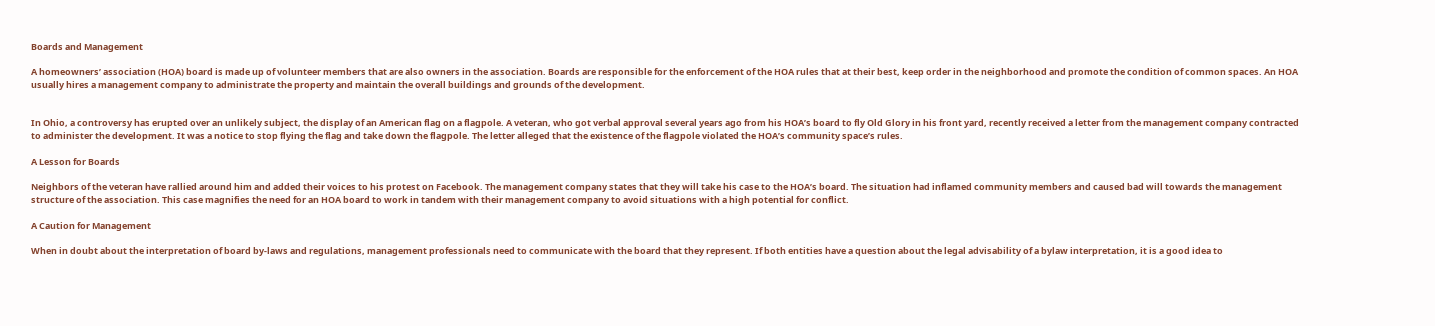Boards and Management

A homeowners’ association (HOA) board is made up of volunteer members that are also owners in the association. Boards are responsible for the enforcement of the HOA rules that at their best, keep order in the neighborhood and promote the condition of common spaces. An HOA usually hires a management company to administrate the property and maintain the overall buildings and grounds of the development.


In Ohio, a controversy has erupted over an unlikely subject, the display of an American flag on a flagpole. A veteran, who got verbal approval several years ago from his HOA’s board to fly Old Glory in his front yard, recently received a letter from the management company contracted to administer the development. It was a notice to stop flying the flag and take down the flagpole. The letter alleged that the existence of the flagpole violated the HOA’s community space’s rules.

A Lesson for Boards

Neighbors of the veteran have rallied around him and added their voices to his protest on Facebook. The management company states that they will take his case to the HOA’s board. The situation had inflamed community members and caused bad will towards the management structure of the association. This case magnifies the need for an HOA board to work in tandem with their management company to avoid situations with a high potential for conflict.

A Caution for Management

When in doubt about the interpretation of board by-laws and regulations, management professionals need to communicate with the board that they represent. If both entities have a question about the legal advisability of a bylaw interpretation, it is a good idea to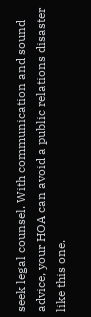seek legal counsel. With communication and sound advice, your HOA can avoid a public relations disaster like this one.